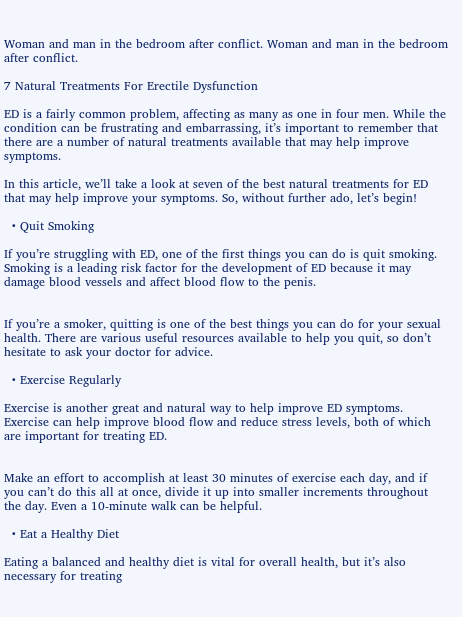Woman and man in the bedroom after conflict. Woman and man in the bedroom after conflict.

7 Natural Treatments For Erectile Dysfunction

ED is a fairly common problem, affecting as many as one in four men. While the condition can be frustrating and embarrassing, it’s important to remember that there are a number of natural treatments available that may help improve symptoms.

In this article, we’ll take a look at seven of the best natural treatments for ED that may help improve your symptoms. So, without further ado, let’s begin!

  • Quit Smoking

If you’re struggling with ED, one of the first things you can do is quit smoking. Smoking is a leading risk factor for the development of ED because it may damage blood vessels and affect blood flow to the penis.


If you’re a smoker, quitting is one of the best things you can do for your sexual health. There are various useful resources available to help you quit, so don’t hesitate to ask your doctor for advice.

  • Exercise Regularly

Exercise is another great and natural way to help improve ED symptoms. Exercise can help improve blood flow and reduce stress levels, both of which are important for treating ED.


Make an effort to accomplish at least 30 minutes of exercise each day, and if you can’t do this all at once, divide it up into smaller increments throughout the day. Even a 10-minute walk can be helpful.

  • Eat a Healthy Diet

Eating a balanced and healthy diet is vital for overall health, but it’s also necessary for treating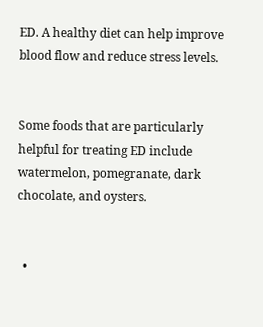ED. A healthy diet can help improve blood flow and reduce stress levels.


Some foods that are particularly helpful for treating ED include watermelon, pomegranate, dark chocolate, and oysters.


  •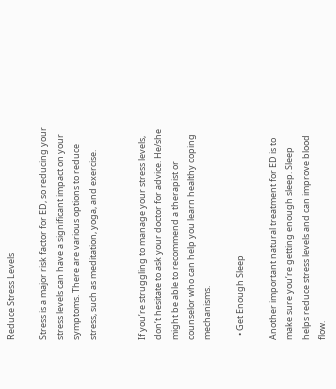Reduce Stress Levels

Stress is a major risk factor for ED, so reducing your stress levels can have a significant impact on your symptoms. There are various options to reduce stress, such as meditation, yoga, and exercise.


If you’re struggling to manage your stress levels, don’t hesitate to ask your doctor for advice. He/she might be able to recommend a therapist or counselor who can help you learn healthy coping mechanisms.

  • Get Enough Sleep

Another important natural treatment for ED is to make sure you’re getting enough sleep. Sleep helps reduce stress levels and can improve blood flow.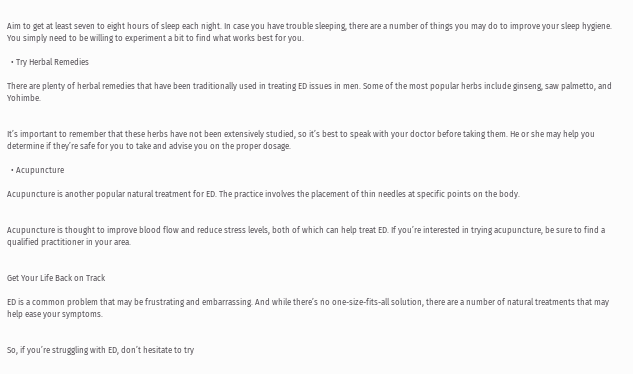Aim to get at least seven to eight hours of sleep each night. In case you have trouble sleeping, there are a number of things you may do to improve your sleep hygiene. You simply need to be willing to experiment a bit to find what works best for you.

  • Try Herbal Remedies

There are plenty of herbal remedies that have been traditionally used in treating ED issues in men. Some of the most popular herbs include ginseng, saw palmetto, and Yohimbe.


It’s important to remember that these herbs have not been extensively studied, so it’s best to speak with your doctor before taking them. He or she may help you determine if they’re safe for you to take and advise you on the proper dosage.

  • Acupuncture

Acupuncture is another popular natural treatment for ED. The practice involves the placement of thin needles at specific points on the body.


Acupuncture is thought to improve blood flow and reduce stress levels, both of which can help treat ED. If you’re interested in trying acupuncture, be sure to find a qualified practitioner in your area.


Get Your Life Back on Track

ED is a common problem that may be frustrating and embarrassing. And while there’s no one-size-fits-all solution, there are a number of natural treatments that may help ease your symptoms.


So, if you’re struggling with ED, don’t hesitate to try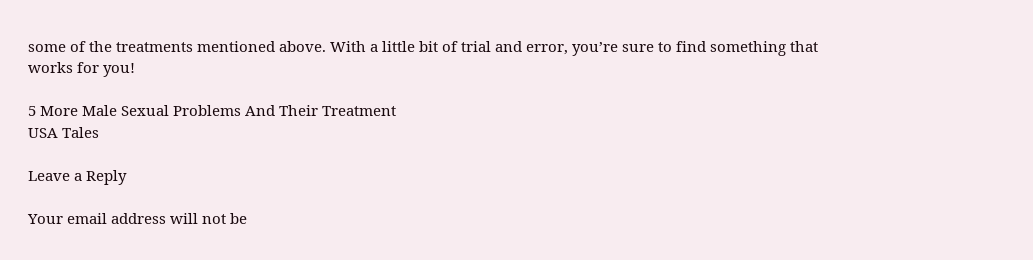some of the treatments mentioned above. With a little bit of trial and error, you’re sure to find something that works for you!

5 More Male Sexual Problems And Their Treatment
USA Tales

Leave a Reply

Your email address will not be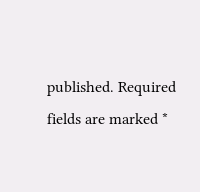published. Required fields are marked *